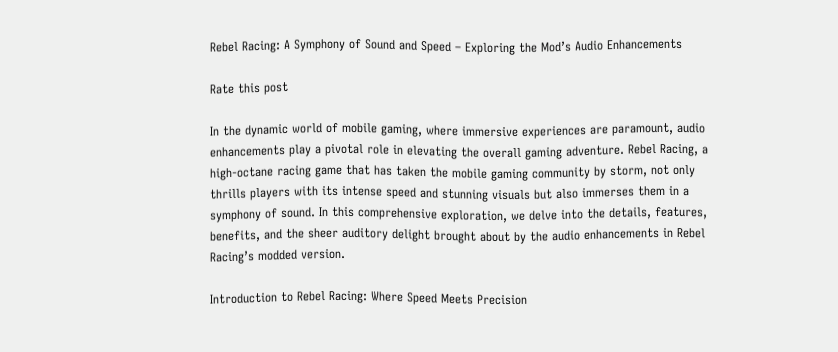Rebel Racing: A Symphony of Sound and Speed – Exploring the Mod’s Audio Enhancements

Rate this post

In the dynamic world of mobile gaming, where immersive experiences are paramount, audio enhancements play a pivotal role in elevating the overall gaming adventure. Rebel Racing, a high-octane racing game that has taken the mobile gaming community by storm, not only thrills players with its intense speed and stunning visuals but also immerses them in a symphony of sound. In this comprehensive exploration, we delve into the details, features, benefits, and the sheer auditory delight brought about by the audio enhancements in Rebel Racing’s modded version.

Introduction to Rebel Racing: Where Speed Meets Precision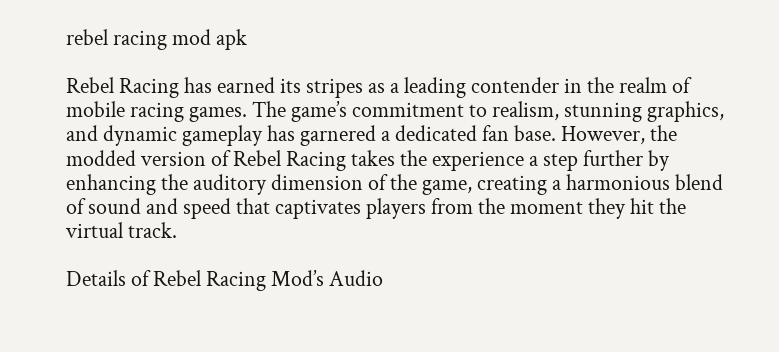rebel racing mod apk

Rebel Racing has earned its stripes as a leading contender in the realm of mobile racing games. The game’s commitment to realism, stunning graphics, and dynamic gameplay has garnered a dedicated fan base. However, the modded version of Rebel Racing takes the experience a step further by enhancing the auditory dimension of the game, creating a harmonious blend of sound and speed that captivates players from the moment they hit the virtual track.

Details of Rebel Racing Mod’s Audio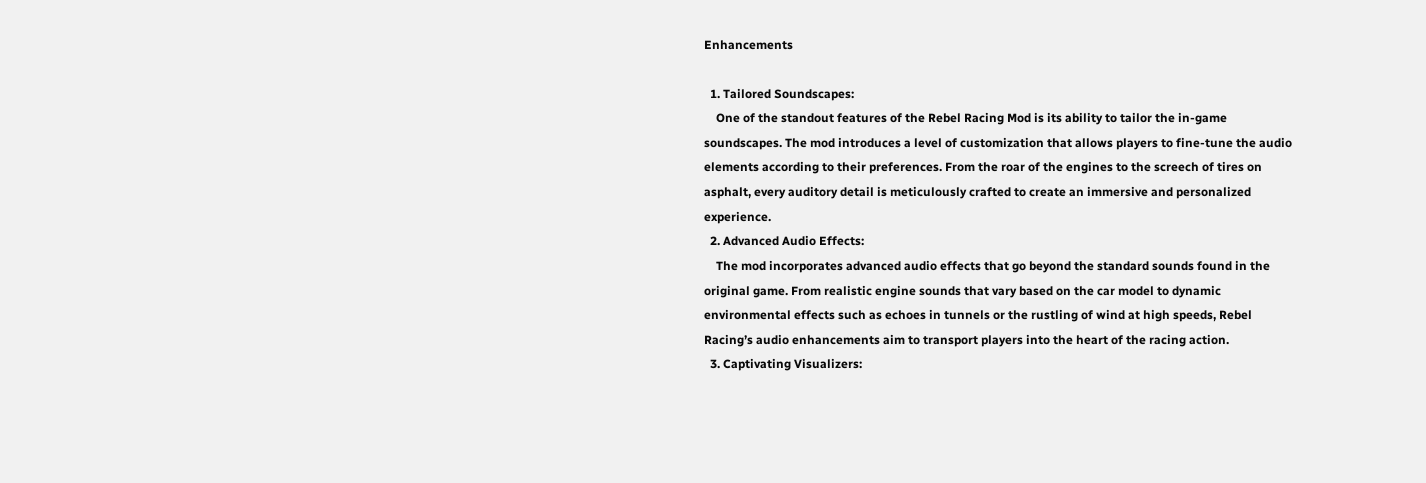Enhancements

  1. Tailored Soundscapes:
    One of the standout features of the Rebel Racing Mod is its ability to tailor the in-game soundscapes. The mod introduces a level of customization that allows players to fine-tune the audio elements according to their preferences. From the roar of the engines to the screech of tires on asphalt, every auditory detail is meticulously crafted to create an immersive and personalized experience.
  2. Advanced Audio Effects:
    The mod incorporates advanced audio effects that go beyond the standard sounds found in the original game. From realistic engine sounds that vary based on the car model to dynamic environmental effects such as echoes in tunnels or the rustling of wind at high speeds, Rebel Racing’s audio enhancements aim to transport players into the heart of the racing action.
  3. Captivating Visualizers: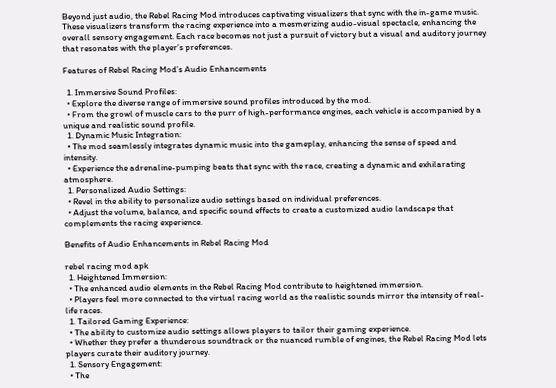Beyond just audio, the Rebel Racing Mod introduces captivating visualizers that sync with the in-game music. These visualizers transform the racing experience into a mesmerizing audio-visual spectacle, enhancing the overall sensory engagement. Each race becomes not just a pursuit of victory but a visual and auditory journey that resonates with the player’s preferences.

Features of Rebel Racing Mod’s Audio Enhancements

  1. Immersive Sound Profiles:
  • Explore the diverse range of immersive sound profiles introduced by the mod.
  • From the growl of muscle cars to the purr of high-performance engines, each vehicle is accompanied by a unique and realistic sound profile.
  1. Dynamic Music Integration:
  • The mod seamlessly integrates dynamic music into the gameplay, enhancing the sense of speed and intensity.
  • Experience the adrenaline-pumping beats that sync with the race, creating a dynamic and exhilarating atmosphere.
  1. Personalized Audio Settings:
  • Revel in the ability to personalize audio settings based on individual preferences.
  • Adjust the volume, balance, and specific sound effects to create a customized audio landscape that complements the racing experience.

Benefits of Audio Enhancements in Rebel Racing Mod

rebel racing mod apk
  1. Heightened Immersion:
  • The enhanced audio elements in the Rebel Racing Mod contribute to heightened immersion.
  • Players feel more connected to the virtual racing world as the realistic sounds mirror the intensity of real-life races.
  1. Tailored Gaming Experience:
  • The ability to customize audio settings allows players to tailor their gaming experience.
  • Whether they prefer a thunderous soundtrack or the nuanced rumble of engines, the Rebel Racing Mod lets players curate their auditory journey.
  1. Sensory Engagement:
  • The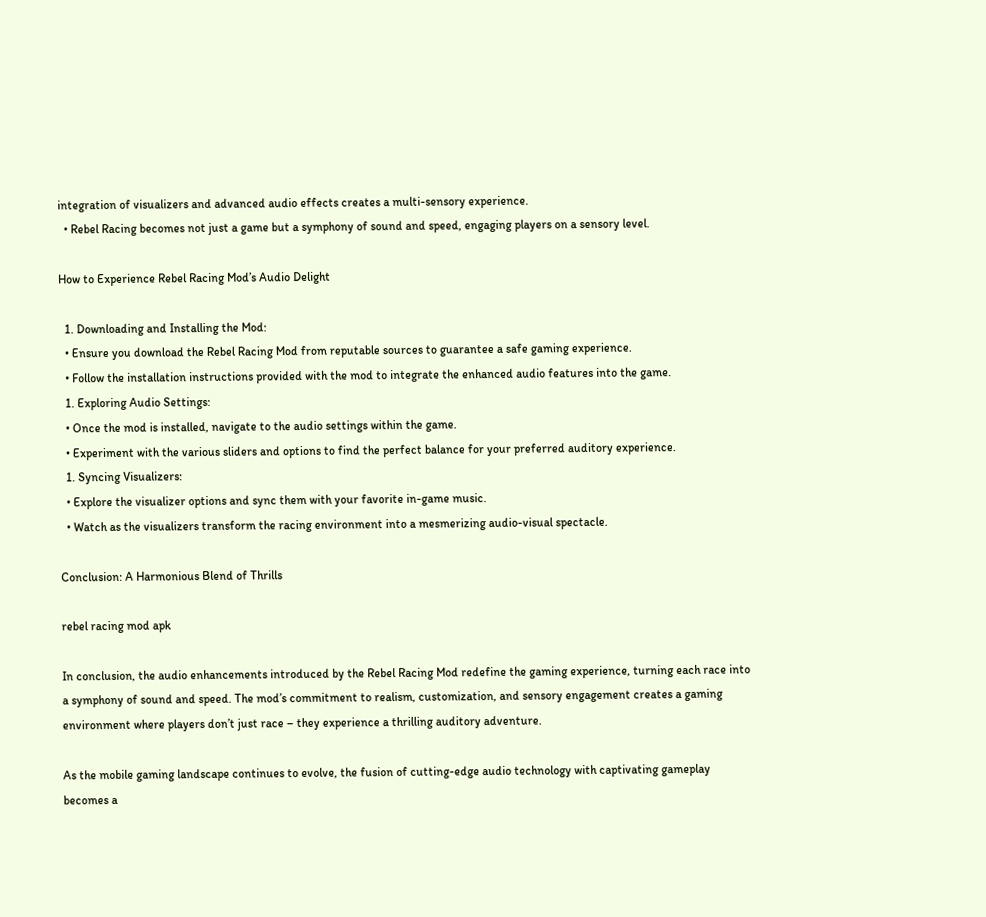integration of visualizers and advanced audio effects creates a multi-sensory experience.
  • Rebel Racing becomes not just a game but a symphony of sound and speed, engaging players on a sensory level.

How to Experience Rebel Racing Mod’s Audio Delight

  1. Downloading and Installing the Mod:
  • Ensure you download the Rebel Racing Mod from reputable sources to guarantee a safe gaming experience.
  • Follow the installation instructions provided with the mod to integrate the enhanced audio features into the game.
  1. Exploring Audio Settings:
  • Once the mod is installed, navigate to the audio settings within the game.
  • Experiment with the various sliders and options to find the perfect balance for your preferred auditory experience.
  1. Syncing Visualizers:
  • Explore the visualizer options and sync them with your favorite in-game music.
  • Watch as the visualizers transform the racing environment into a mesmerizing audio-visual spectacle.

Conclusion: A Harmonious Blend of Thrills

rebel racing mod apk

In conclusion, the audio enhancements introduced by the Rebel Racing Mod redefine the gaming experience, turning each race into a symphony of sound and speed. The mod’s commitment to realism, customization, and sensory engagement creates a gaming environment where players don’t just race – they experience a thrilling auditory adventure.

As the mobile gaming landscape continues to evolve, the fusion of cutting-edge audio technology with captivating gameplay becomes a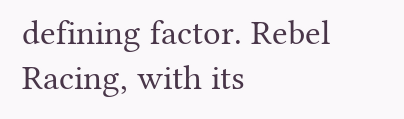defining factor. Rebel Racing, with its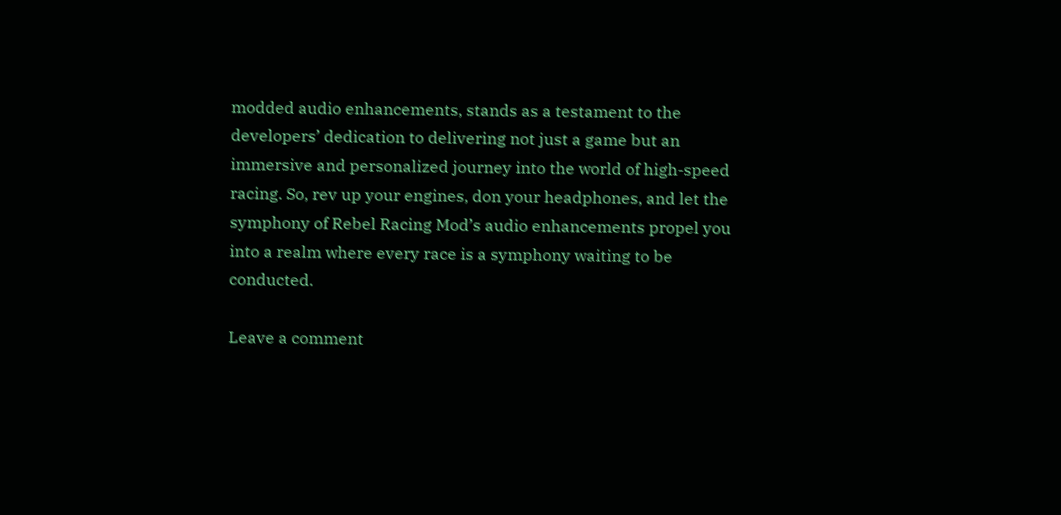modded audio enhancements, stands as a testament to the developers’ dedication to delivering not just a game but an immersive and personalized journey into the world of high-speed racing. So, rev up your engines, don your headphones, and let the symphony of Rebel Racing Mod’s audio enhancements propel you into a realm where every race is a symphony waiting to be conducted.

Leave a comment